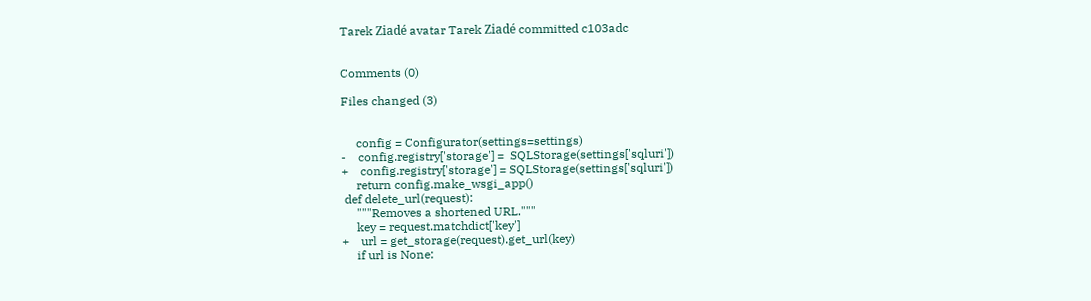Tarek Ziadé avatar Tarek Ziadé committed c103adc


Comments (0)

Files changed (3)


     config = Configurator(settings=settings)
-    config.registry['storage'] =  SQLStorage(settings['sqluri'])
+    config.registry['storage'] = SQLStorage(settings['sqluri'])
     return config.make_wsgi_app()
 def delete_url(request):
     """Removes a shortened URL."""
     key = request.matchdict['key']
+    url = get_storage(request).get_url(key)
     if url is None: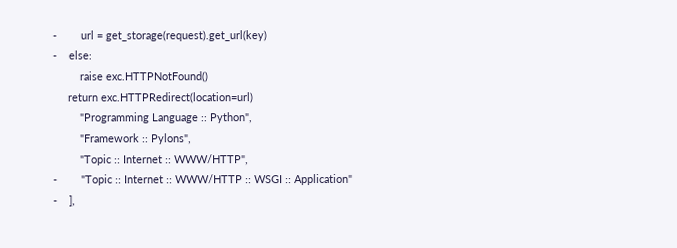-        url = get_storage(request).get_url(key)
-    else:
         raise exc.HTTPNotFound()
     return exc.HTTPRedirect(location=url)
         "Programming Language :: Python",
         "Framework :: Pylons",
         "Topic :: Internet :: WWW/HTTP",
-        "Topic :: Internet :: WWW/HTTP :: WSGI :: Application"
-    ],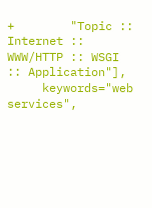+        "Topic :: Internet :: WWW/HTTP :: WSGI :: Application"],
     keywords="web services",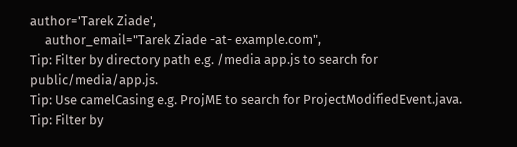author='Tarek Ziade',
     author_email="Tarek Ziade -at- example.com",
Tip: Filter by directory path e.g. /media app.js to search for public/media/app.js.
Tip: Use camelCasing e.g. ProjME to search for ProjectModifiedEvent.java.
Tip: Filter by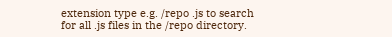extension type e.g. /repo .js to search for all .js files in the /repo directory.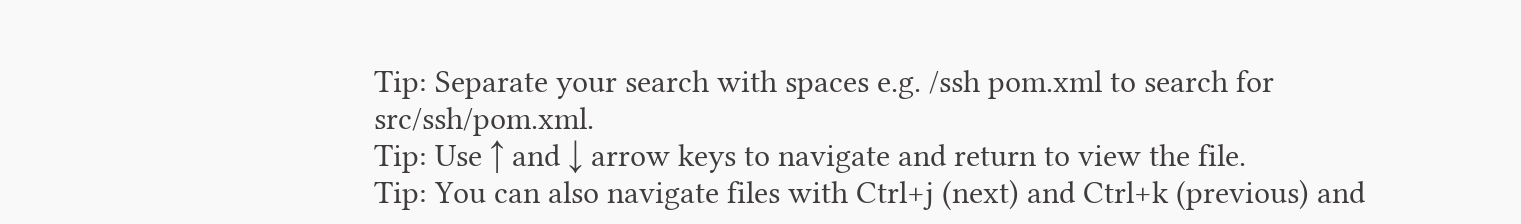Tip: Separate your search with spaces e.g. /ssh pom.xml to search for src/ssh/pom.xml.
Tip: Use ↑ and ↓ arrow keys to navigate and return to view the file.
Tip: You can also navigate files with Ctrl+j (next) and Ctrl+k (previous) and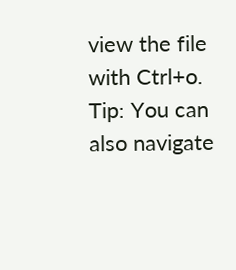view the file with Ctrl+o.
Tip: You can also navigate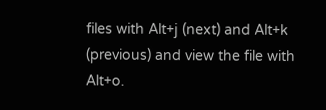files with Alt+j (next) and Alt+k (previous) and view the file with Alt+o.